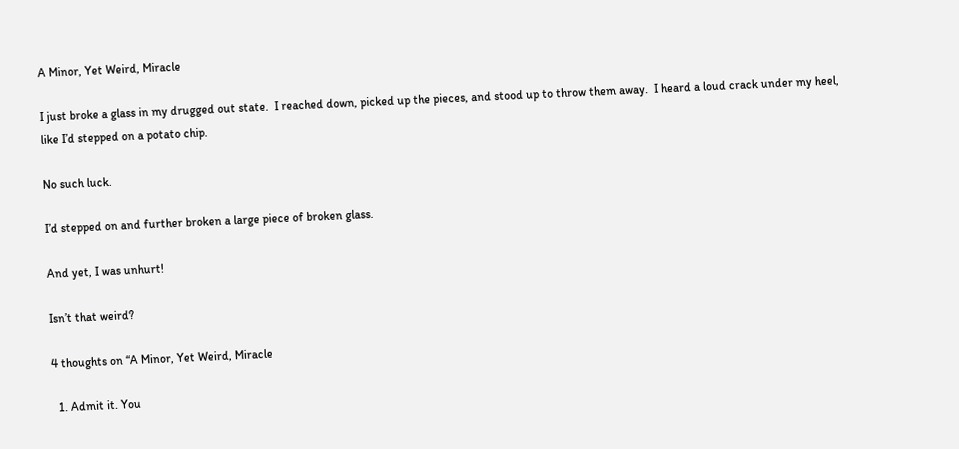A Minor, Yet Weird, Miracle

I just broke a glass in my drugged out state.  I reached down, picked up the pieces, and stood up to throw them away.  I heard a loud crack under my heel, like I’d stepped on a potato chip.

No such luck.

I’d stepped on and further broken a large piece of broken glass.

And yet, I was unhurt!

Isn’t that weird?

4 thoughts on “A Minor, Yet Weird, Miracle

  1. Admit it. You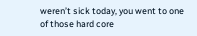weren’t sick today, you went to one of those hard core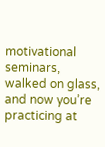motivational seminars, walked on glass, and now you’re practicing at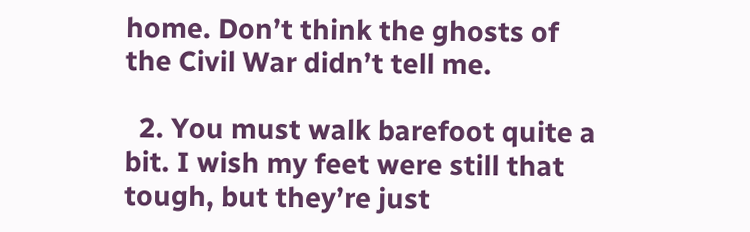home. Don’t think the ghosts of the Civil War didn’t tell me.

  2. You must walk barefoot quite a bit. I wish my feet were still that tough, but they’re just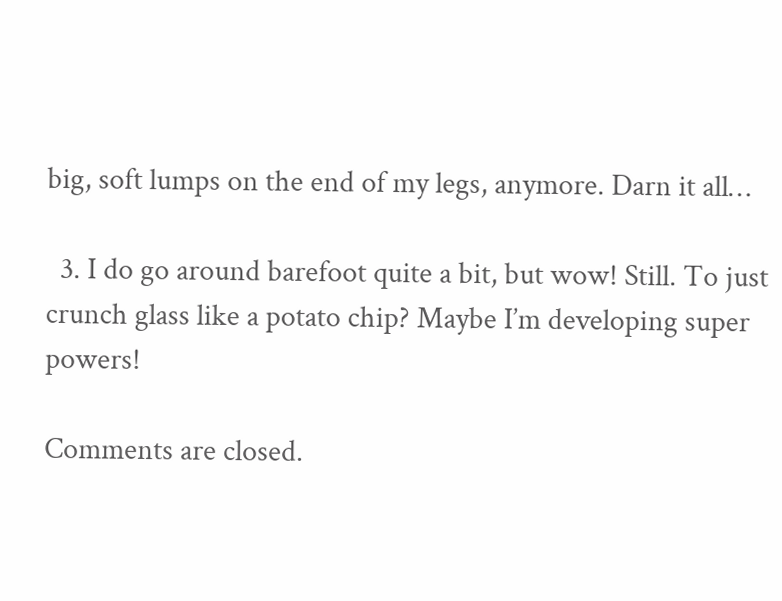big, soft lumps on the end of my legs, anymore. Darn it all…

  3. I do go around barefoot quite a bit, but wow! Still. To just crunch glass like a potato chip? Maybe I’m developing super powers!

Comments are closed.